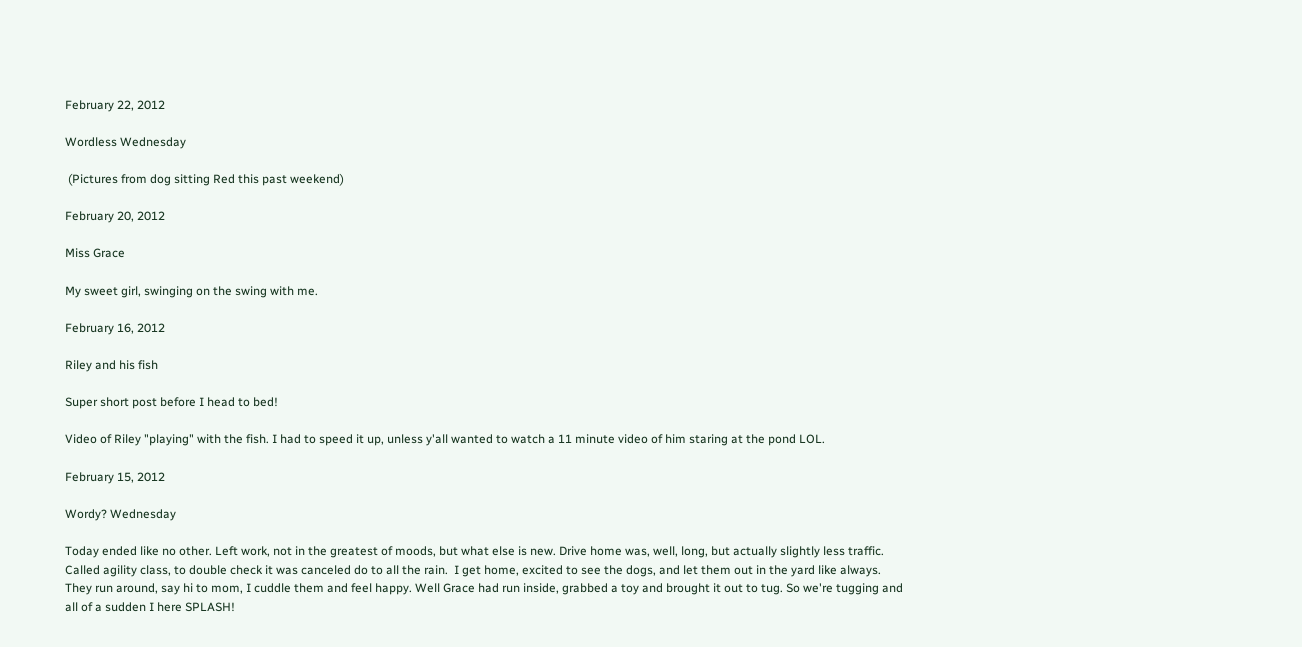February 22, 2012

Wordless Wednesday

 (Pictures from dog sitting Red this past weekend)

February 20, 2012

Miss Grace

My sweet girl, swinging on the swing with me.

February 16, 2012

Riley and his fish

Super short post before I head to bed!

Video of Riley "playing" with the fish. I had to speed it up, unless y'all wanted to watch a 11 minute video of him staring at the pond LOL.

February 15, 2012

Wordy? Wednesday

Today ended like no other. Left work, not in the greatest of moods, but what else is new. Drive home was, well, long, but actually slightly less traffic. Called agility class, to double check it was canceled do to all the rain.  I get home, excited to see the dogs, and let them out in the yard like always. They run around, say hi to mom, I cuddle them and feel happy. Well Grace had run inside, grabbed a toy and brought it out to tug. So we're tugging and all of a sudden I here SPLASH!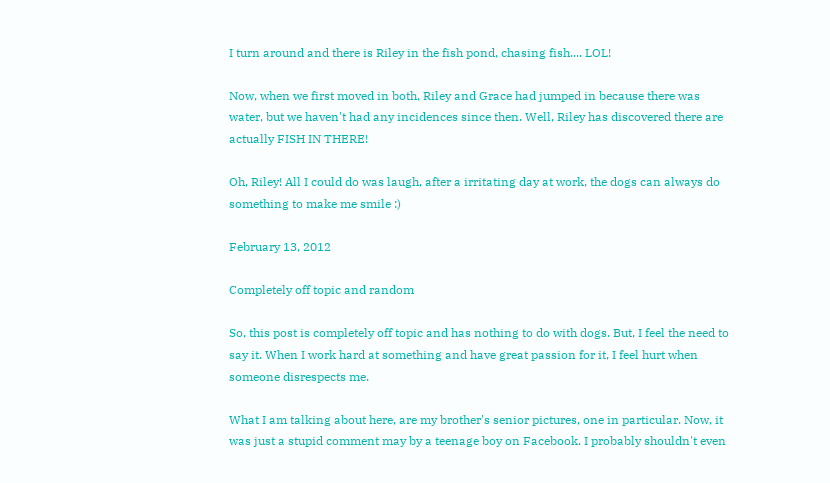I turn around and there is Riley in the fish pond, chasing fish.... LOL!

Now, when we first moved in both, Riley and Grace had jumped in because there was water, but we haven't had any incidences since then. Well, Riley has discovered there are actually FISH IN THERE!

Oh, Riley! All I could do was laugh, after a irritating day at work, the dogs can always do something to make me smile :)

February 13, 2012

Completely off topic and random

So, this post is completely off topic and has nothing to do with dogs. But, I feel the need to say it. When I work hard at something and have great passion for it, I feel hurt when someone disrespects me.

What I am talking about here, are my brother's senior pictures, one in particular. Now, it was just a stupid comment may by a teenage boy on Facebook. I probably shouldn't even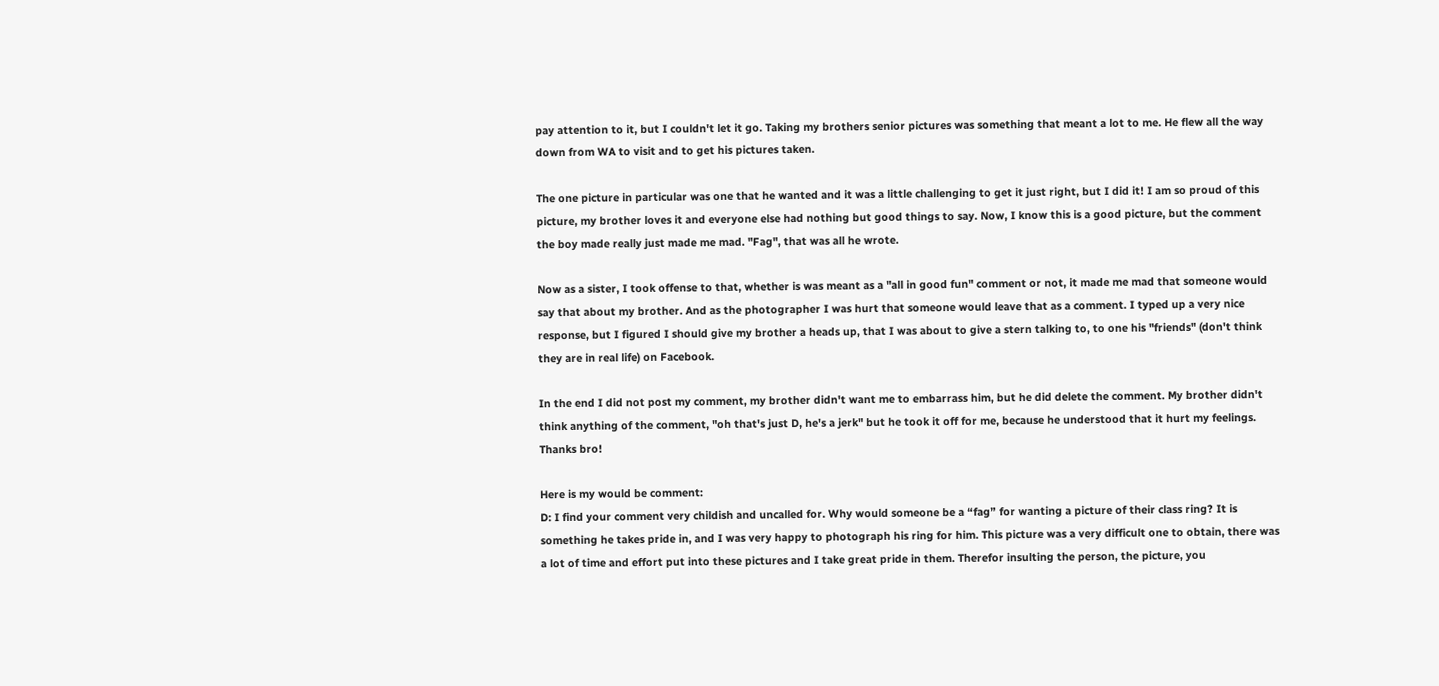pay attention to it, but I couldn't let it go. Taking my brothers senior pictures was something that meant a lot to me. He flew all the way down from WA to visit and to get his pictures taken.

The one picture in particular was one that he wanted and it was a little challenging to get it just right, but I did it! I am so proud of this picture, my brother loves it and everyone else had nothing but good things to say. Now, I know this is a good picture, but the comment the boy made really just made me mad. "Fag", that was all he wrote.

Now as a sister, I took offense to that, whether is was meant as a "all in good fun" comment or not, it made me mad that someone would say that about my brother. And as the photographer I was hurt that someone would leave that as a comment. I typed up a very nice response, but I figured I should give my brother a heads up, that I was about to give a stern talking to, to one his "friends" (don't think they are in real life) on Facebook.

In the end I did not post my comment, my brother didn't want me to embarrass him, but he did delete the comment. My brother didn't think anything of the comment, "oh that's just D, he's a jerk" but he took it off for me, because he understood that it hurt my feelings. Thanks bro!

Here is my would be comment:
D: I find your comment very childish and uncalled for. Why would someone be a “fag” for wanting a picture of their class ring? It is something he takes pride in, and I was very happy to photograph his ring for him. This picture was a very difficult one to obtain, there was a lot of time and effort put into these pictures and I take great pride in them. Therefor insulting the person, the picture, you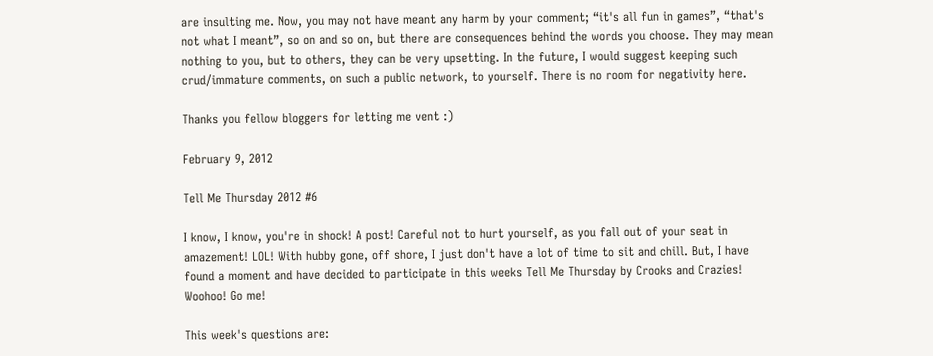are insulting me. Now, you may not have meant any harm by your comment; “it's all fun in games”, “that's not what I meant”, so on and so on, but there are consequences behind the words you choose. They may mean nothing to you, but to others, they can be very upsetting. In the future, I would suggest keeping such crud/immature comments, on such a public network, to yourself. There is no room for negativity here.

Thanks you fellow bloggers for letting me vent :)

February 9, 2012

Tell Me Thursday 2012 #6

I know, I know, you're in shock! A post! Careful not to hurt yourself, as you fall out of your seat in amazement! LOL! With hubby gone, off shore, I just don't have a lot of time to sit and chill. But, I have found a moment and have decided to participate in this weeks Tell Me Thursday by Crooks and Crazies! Woohoo! Go me!

This week's questions are: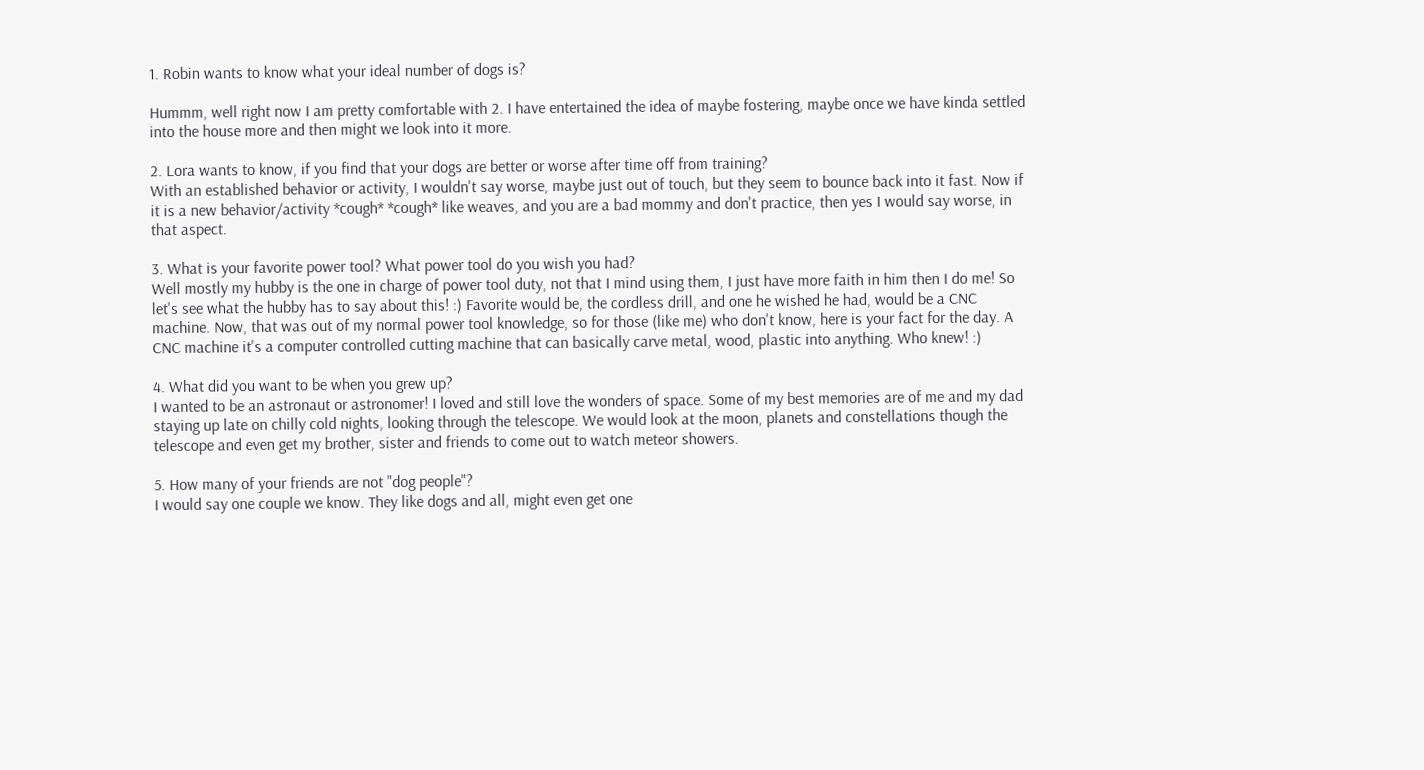1. Robin wants to know what your ideal number of dogs is?

Hummm, well right now I am pretty comfortable with 2. I have entertained the idea of maybe fostering, maybe once we have kinda settled into the house more and then might we look into it more.

2. Lora wants to know, if you find that your dogs are better or worse after time off from training?
With an established behavior or activity, I wouldn't say worse, maybe just out of touch, but they seem to bounce back into it fast. Now if it is a new behavior/activity *cough* *cough* like weaves, and you are a bad mommy and don't practice, then yes I would say worse, in that aspect.

3. What is your favorite power tool? What power tool do you wish you had?
Well mostly my hubby is the one in charge of power tool duty, not that I mind using them, I just have more faith in him then I do me! So let's see what the hubby has to say about this! :) Favorite would be, the cordless drill, and one he wished he had, would be a CNC machine. Now, that was out of my normal power tool knowledge, so for those (like me) who don't know, here is your fact for the day. A CNC machine it's a computer controlled cutting machine that can basically carve metal, wood, plastic into anything. Who knew! :)

4. What did you want to be when you grew up?
I wanted to be an astronaut or astronomer! I loved and still love the wonders of space. Some of my best memories are of me and my dad staying up late on chilly cold nights, looking through the telescope. We would look at the moon, planets and constellations though the telescope and even get my brother, sister and friends to come out to watch meteor showers.

5. How many of your friends are not "dog people"?
I would say one couple we know. They like dogs and all, might even get one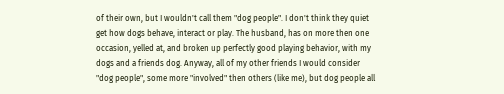of their own, but I wouldn't call them "dog people". I don't think they quiet get how dogs behave, interact or play. The husband, has on more then one occasion, yelled at, and broken up perfectly good playing behavior, with my dogs and a friends dog. Anyway, all of my other friends I would consider "dog people", some more "involved" then others (like me), but dog people all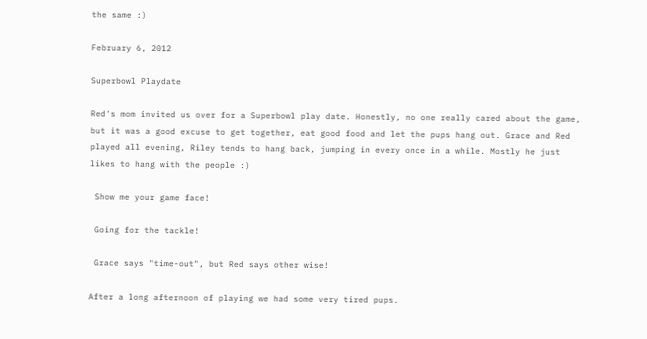the same :)

February 6, 2012

Superbowl Playdate

Red's mom invited us over for a Superbowl play date. Honestly, no one really cared about the game, but it was a good excuse to get together, eat good food and let the pups hang out. Grace and Red played all evening, Riley tends to hang back, jumping in every once in a while. Mostly he just likes to hang with the people :)

 Show me your game face!

 Going for the tackle!

 Grace says "time-out", but Red says other wise!

After a long afternoon of playing we had some very tired pups.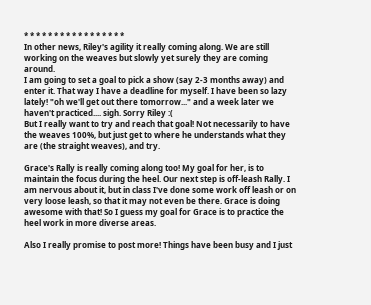* * * * * * * * * * * * * * * * *
In other news, Riley's agility it really coming along. We are still working on the weaves but slowly yet surely they are coming around.
I am going to set a goal to pick a show (say 2-3 months away) and enter it. That way I have a deadline for myself. I have been so lazy lately! "oh we'll get out there tomorrow..." and a week later we haven't practiced.... sigh. Sorry Riley :(
But I really want to try and reach that goal! Not necessarily to have the weaves 100%, but just get to where he understands what they are (the straight weaves), and try.

Grace's Rally is really coming along too! My goal for her, is to maintain the focus during the heel. Our next step is off-leash Rally. I am nervous about it, but in class I've done some work off leash or on very loose leash, so that it may not even be there. Grace is doing awesome with that! So I guess my goal for Grace is to practice the heel work in more diverse areas.

Also I really promise to post more! Things have been busy and I just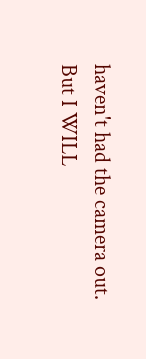haven't had the camera out. But I WILL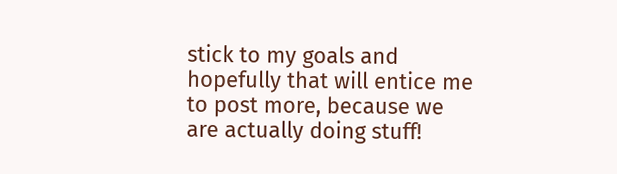stick to my goals and hopefully that will entice me to post more, because we are actually doing stuff!